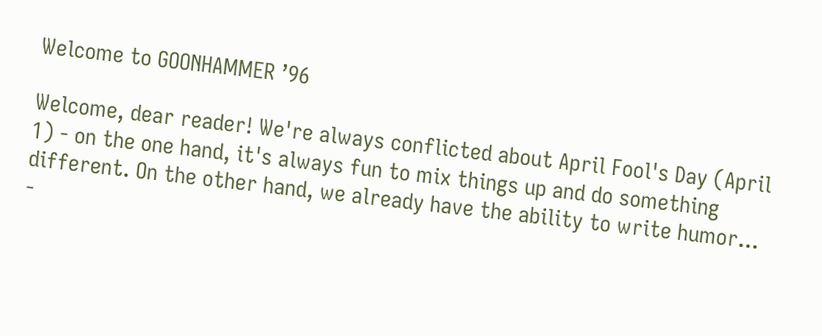Welcome to GOONHAMMER ’96

Welcome, dear reader! We're always conflicted about April Fool's Day (April 1) - on the one hand, it's always fun to mix things up and do something different. On the other hand, we already have the ability to write humor...
-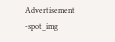Advertisement -spot_img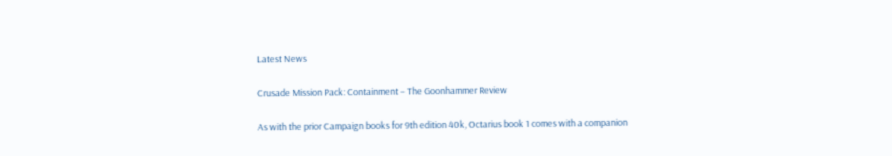Latest News

Crusade Mission Pack: Containment – The Goonhammer Review

As with the prior Campaign books for 9th edition 40k, Octarius book 1 comes with a companion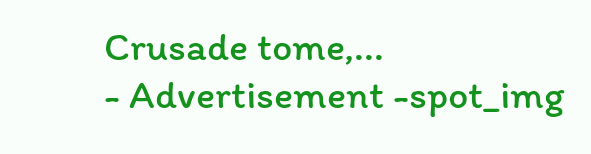Crusade tome,...
- Advertisement -spot_img